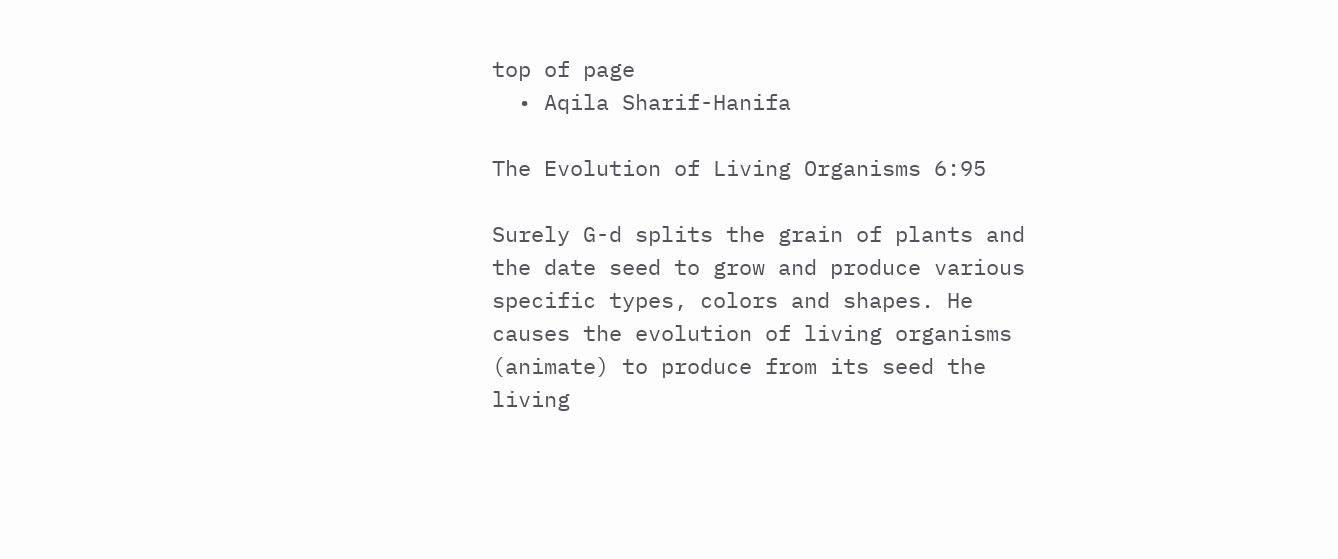top of page
  • Aqila Sharif-Hanifa

The Evolution of Living Organisms 6:95

Surely G-d splits the grain of plants and the date seed to grow and produce various specific types, colors and shapes. He causes the evolution of living organisms (animate) to produce from its seed the living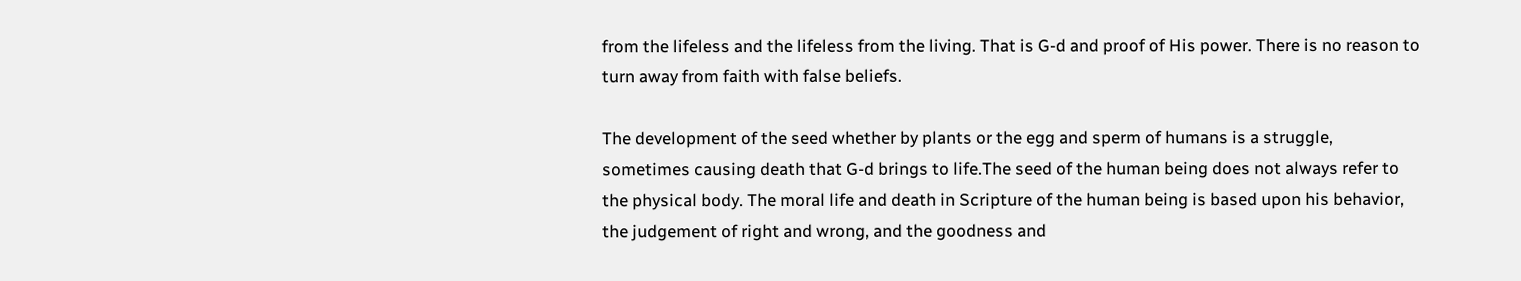from the lifeless and the lifeless from the living. That is G-d and proof of His power. There is no reason to turn away from faith with false beliefs.

The development of the seed whether by plants or the egg and sperm of humans is a struggle, sometimes causing death that G-d brings to life.The seed of the human being does not always refer to the physical body. The moral life and death in Scripture of the human being is based upon his behavior, the judgement of right and wrong, and the goodness and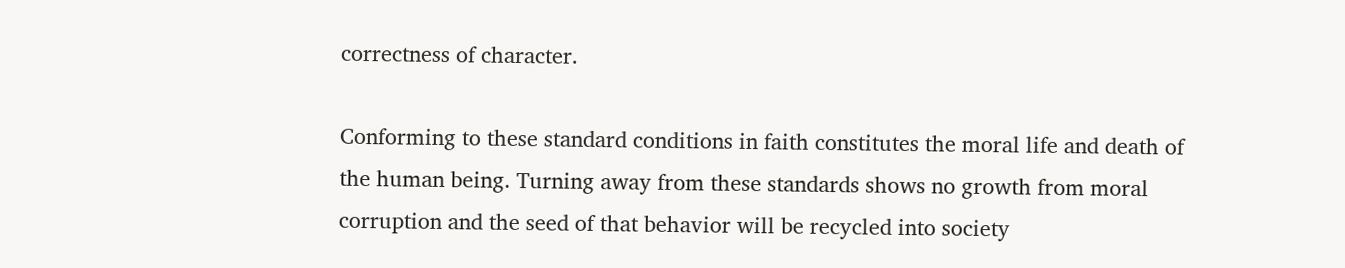correctness of character.

Conforming to these standard conditions in faith constitutes the moral life and death of the human being. Turning away from these standards shows no growth from moral corruption and the seed of that behavior will be recycled into society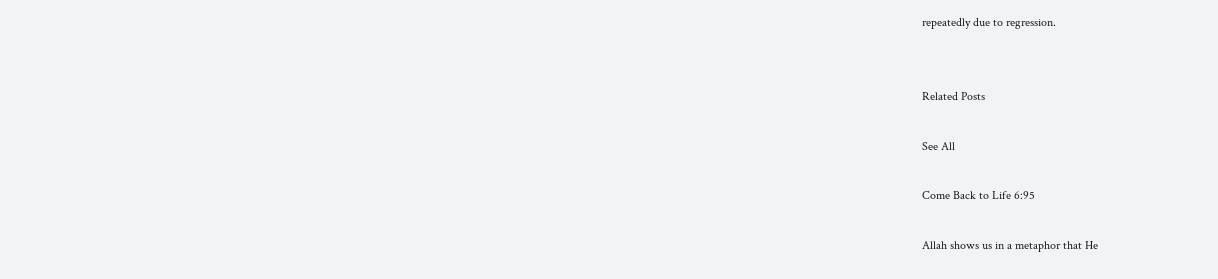repeatedly due to regression.


Related Posts

See All

Come Back to Life 6:95

Allah shows us in a metaphor that He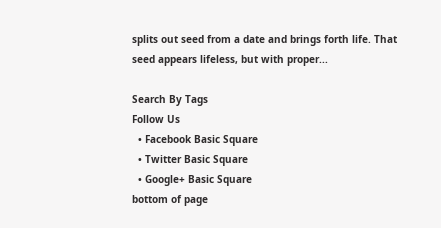splits out seed from a date and brings forth life. That seed appears lifeless, but with proper...

Search By Tags
Follow Us
  • Facebook Basic Square
  • Twitter Basic Square
  • Google+ Basic Square
bottom of page